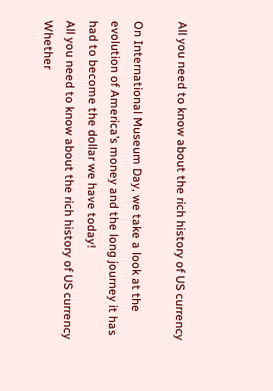All you need to know about the rich history of US currency

On International Museum Day, we take a look at the evolution of America’s money and the long journey it has had to become the dollar we have today!
All you need to know about the rich history of US currency
Whether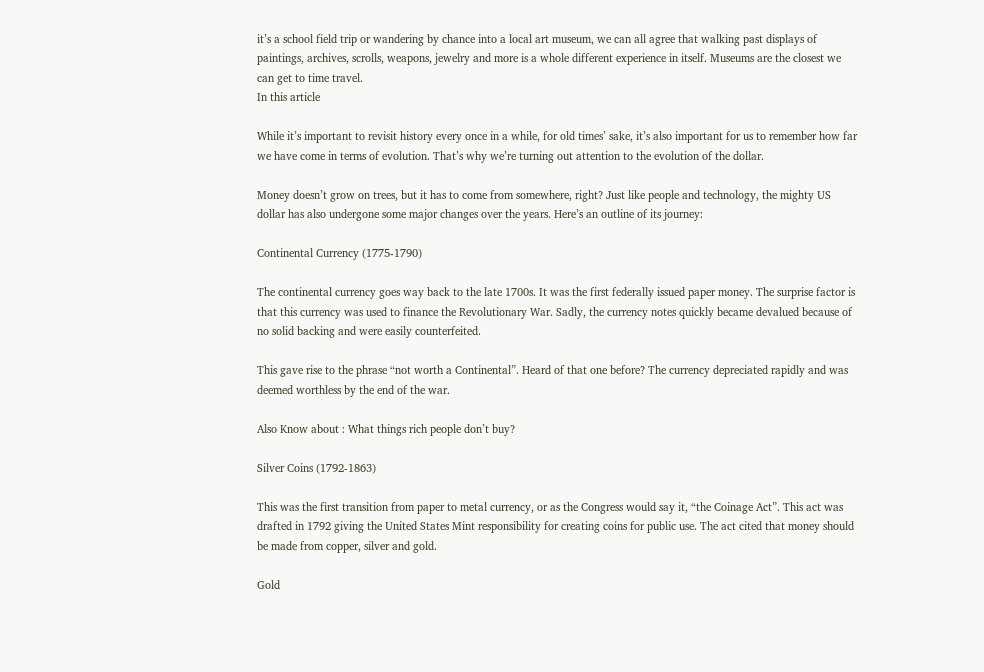it’s a school field trip or wandering by chance into a local art museum, we can all agree that walking past displays of paintings, archives, scrolls, weapons, jewelry and more is a whole different experience in itself. Museums are the closest we can get to time travel.
In this article

While it’s important to revisit history every once in a while, for old times’ sake, it’s also important for us to remember how far we have come in terms of evolution. That’s why we’re turning out attention to the evolution of the dollar.

Money doesn’t grow on trees, but it has to come from somewhere, right? Just like people and technology, the mighty US dollar has also undergone some major changes over the years. Here’s an outline of its journey:

Continental Currency (1775-1790)

The continental currency goes way back to the late 1700s. It was the first federally issued paper money. The surprise factor is that this currency was used to finance the Revolutionary War. Sadly, the currency notes quickly became devalued because of no solid backing and were easily counterfeited.

This gave rise to the phrase “not worth a Continental”. Heard of that one before? The currency depreciated rapidly and was deemed worthless by the end of the war.

Also Know about : What things rich people don’t buy?

Silver Coins (1792-1863)

This was the first transition from paper to metal currency, or as the Congress would say it, “the Coinage Act”. This act was drafted in 1792 giving the United States Mint responsibility for creating coins for public use. The act cited that money should be made from copper, silver and gold.

Gold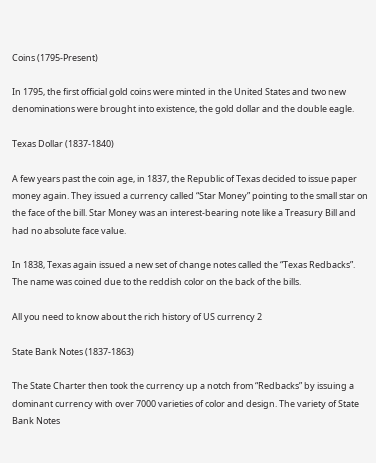Coins (1795-Present)

In 1795, the first official gold coins were minted in the United States and two new denominations were brought into existence, the gold dollar and the double eagle.

Texas Dollar (1837-1840)

A few years past the coin age, in 1837, the Republic of Texas decided to issue paper money again. They issued a currency called “Star Money” pointing to the small star on the face of the bill. Star Money was an interest-bearing note like a Treasury Bill and had no absolute face value.

In 1838, Texas again issued a new set of change notes called the “Texas Redbacks”.  The name was coined due to the reddish color on the back of the bills.

All you need to know about the rich history of US currency 2

State Bank Notes (1837-1863)

The State Charter then took the currency up a notch from “Redbacks” by issuing a dominant currency with over 7000 varieties of color and design. The variety of State Bank Notes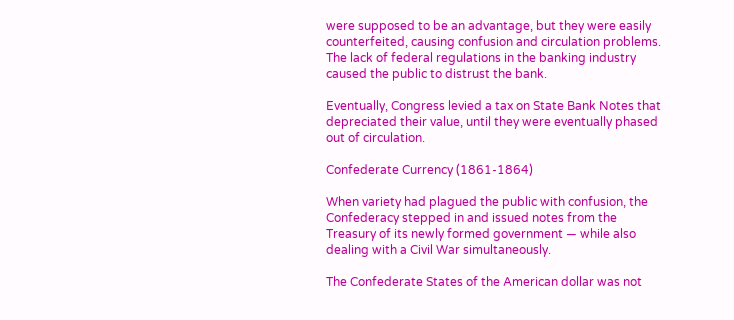were supposed to be an advantage, but they were easily counterfeited, causing confusion and circulation problems. The lack of federal regulations in the banking industry caused the public to distrust the bank.

Eventually, Congress levied a tax on State Bank Notes that depreciated their value, until they were eventually phased out of circulation.

Confederate Currency (1861-1864)

When variety had plagued the public with confusion, the Confederacy stepped in and issued notes from the Treasury of its newly formed government — while also dealing with a Civil War simultaneously.

The Confederate States of the American dollar was not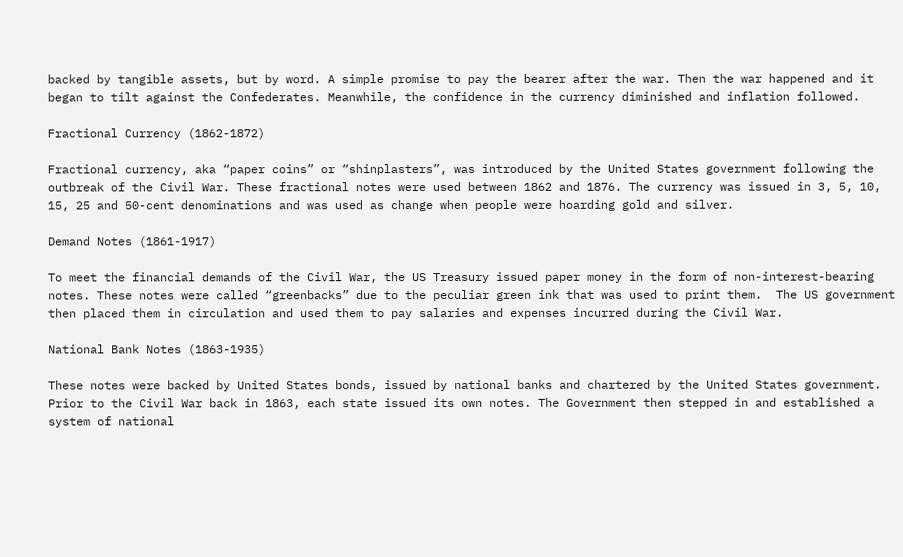backed by tangible assets, but by word. A simple promise to pay the bearer after the war. Then the war happened and it began to tilt against the Confederates. Meanwhile, the confidence in the currency diminished and inflation followed.

Fractional Currency (1862-1872)

Fractional currency, aka “paper coins” or “shinplasters”, was introduced by the United States government following the outbreak of the Civil War. These fractional notes were used between 1862 and 1876. The currency was issued in 3, 5, 10, 15, 25 and 50-cent denominations and was used as change when people were hoarding gold and silver.

Demand Notes (1861-1917)

To meet the financial demands of the Civil War, the US Treasury issued paper money in the form of non-interest-bearing notes. These notes were called “greenbacks” due to the peculiar green ink that was used to print them.  The US government then placed them in circulation and used them to pay salaries and expenses incurred during the Civil War.

National Bank Notes (1863-1935)

These notes were backed by United States bonds, issued by national banks and chartered by the United States government. Prior to the Civil War back in 1863, each state issued its own notes. The Government then stepped in and established a system of national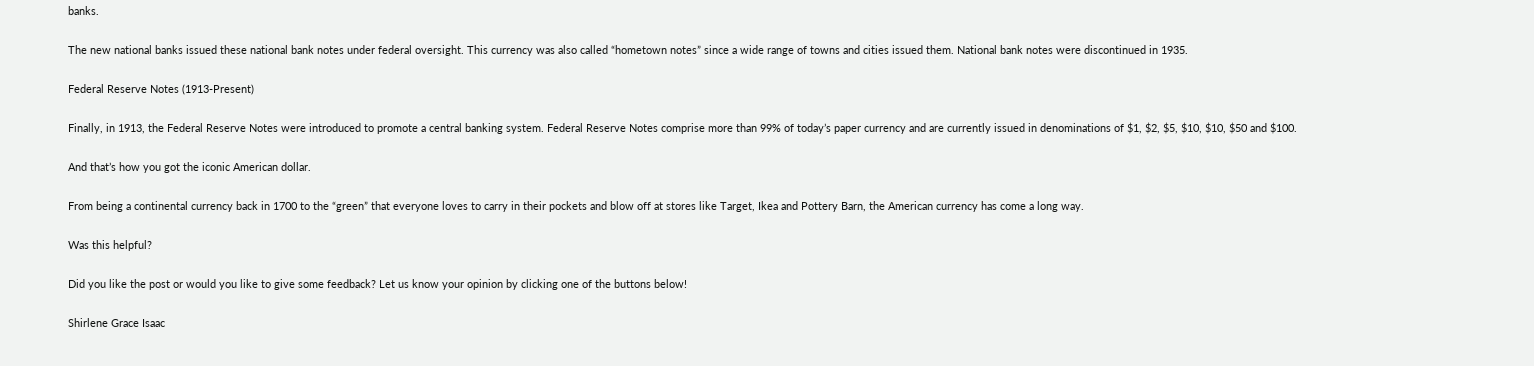banks.

The new national banks issued these national bank notes under federal oversight. This currency was also called “hometown notes” since a wide range of towns and cities issued them. National bank notes were discontinued in 1935.

Federal Reserve Notes (1913-Present)

Finally, in 1913, the Federal Reserve Notes were introduced to promote a central banking system. Federal Reserve Notes comprise more than 99% of today’s paper currency and are currently issued in denominations of $1, $2, $5, $10, $10, $50 and $100.

And that’s how you got the iconic American dollar.

From being a continental currency back in 1700 to the “green” that everyone loves to carry in their pockets and blow off at stores like Target, Ikea and Pottery Barn, the American currency has come a long way.

Was this helpful?

Did you like the post or would you like to give some feedback? Let us know your opinion by clicking one of the buttons below!

Shirlene Grace Isaac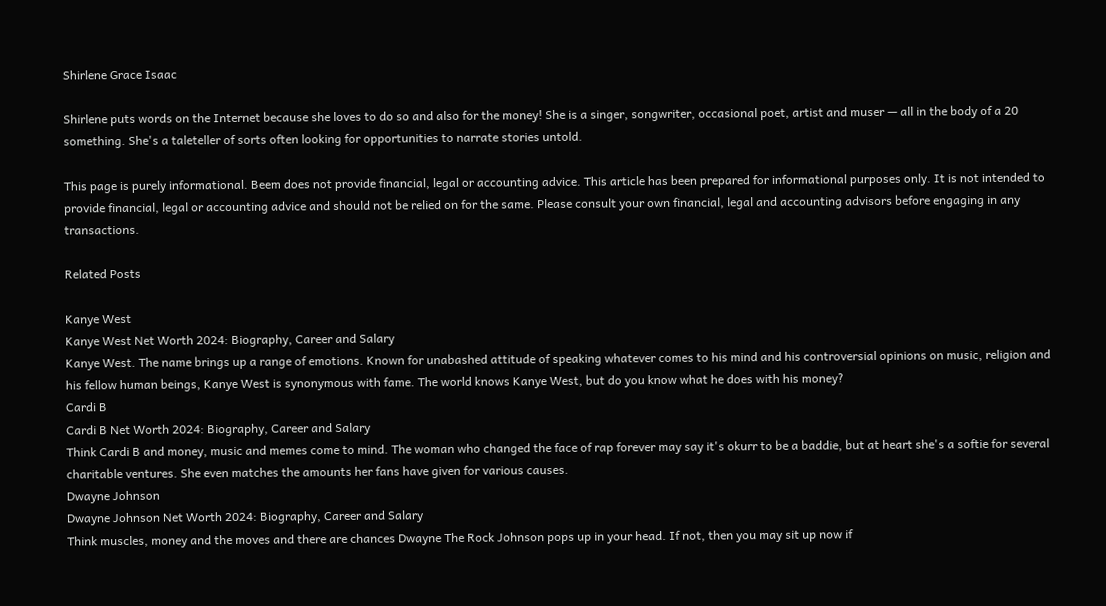Shirlene Grace Isaac

Shirlene puts words on the Internet because she loves to do so and also for the money! She is a singer, songwriter, occasional poet, artist and muser — all in the body of a 20 something. She's a taleteller of sorts often looking for opportunities to narrate stories untold.

This page is purely informational. Beem does not provide financial, legal or accounting advice. This article has been prepared for informational purposes only. It is not intended to provide financial, legal or accounting advice and should not be relied on for the same. Please consult your own financial, legal and accounting advisors before engaging in any transactions.

Related Posts

Kanye West
Kanye West Net Worth 2024: Biography, Career and Salary
Kanye West. The name brings up a range of emotions. Known for unabashed attitude of speaking whatever comes to his mind and his controversial opinions on music, religion and his fellow human beings, Kanye West is synonymous with fame. The world knows Kanye West, but do you know what he does with his money?
Cardi B
Cardi B Net Worth 2024: Biography, Career and Salary
Think Cardi B and money, music and memes come to mind. The woman who changed the face of rap forever may say it's okurr to be a baddie, but at heart she's a softie for several charitable ventures. She even matches the amounts her fans have given for various causes.
Dwayne Johnson
Dwayne Johnson Net Worth 2024: Biography, Career and Salary
Think muscles, money and the moves and there are chances Dwayne The Rock Johnson pops up in your head. If not, then you may sit up now if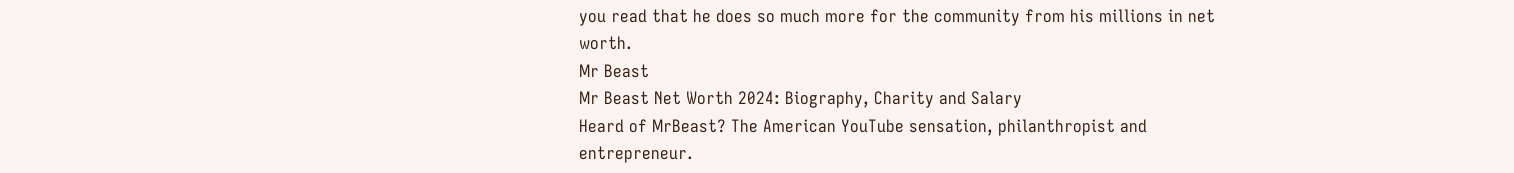you read that he does so much more for the community from his millions in net worth.
Mr Beast
Mr Beast Net Worth 2024: Biography, Charity and Salary
Heard of MrBeast? The American YouTube sensation, philanthropist and entrepreneur.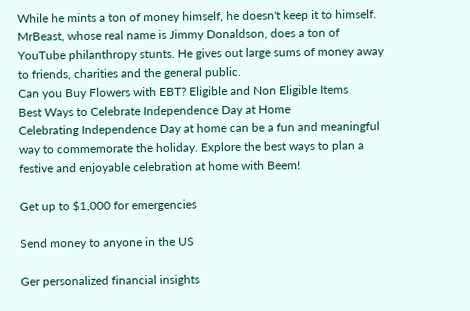While he mints a ton of money himself, he doesn't keep it to himself. MrBeast, whose real name is Jimmy Donaldson, does a ton of YouTube philanthropy stunts. He gives out large sums of money away to friends, charities and the general public.
Can you Buy Flowers with EBT? Eligible and Non Eligible Items
Best Ways to Celebrate Independence Day at Home
Celebrating Independence Day at home can be a fun and meaningful way to commemorate the holiday. Explore the best ways to plan a festive and enjoyable celebration at home with Beem!

Get up to $1,000 for emergencies

Send money to anyone in the US

Ger personalized financial insights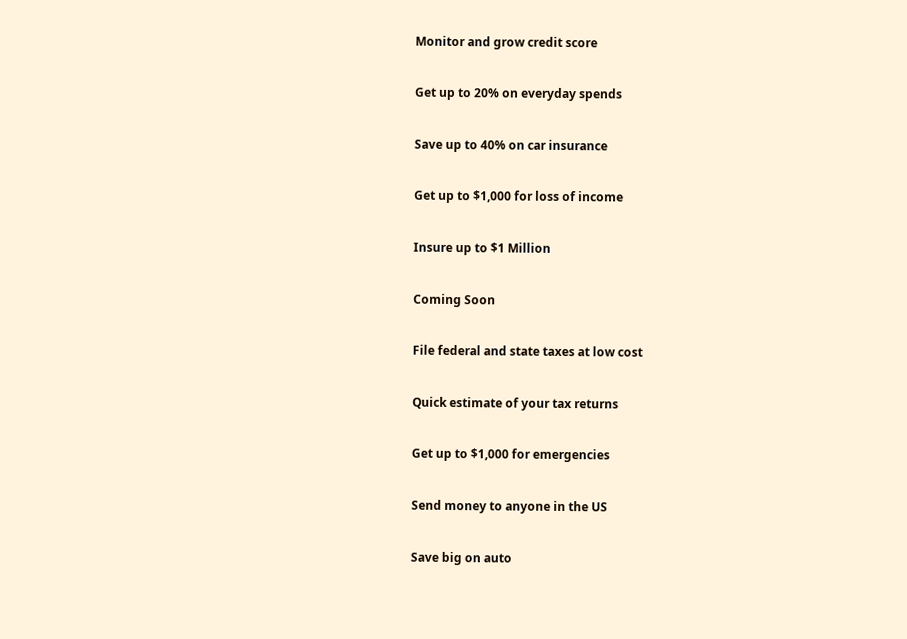Monitor and grow credit score

Get up to 20% on everyday spends

Save up to 40% on car insurance

Get up to $1,000 for loss of income

Insure up to $1 Million

Coming Soon

File federal and state taxes at low cost

Quick estimate of your tax returns

Get up to $1,000 for emergencies

Send money to anyone in the US

Save big on auto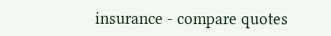insurance - compare quotes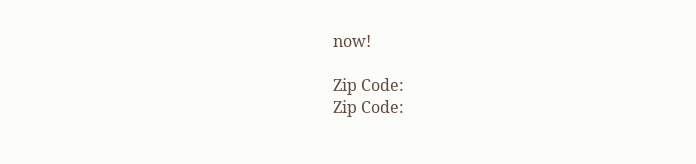now!

Zip Code:
Zip Code: